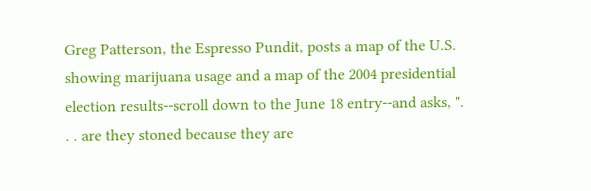Greg Patterson, the Espresso Pundit, posts a map of the U.S. showing marijuana usage and a map of the 2004 presidential election results--scroll down to the June 18 entry--and asks, ". . . are they stoned because they are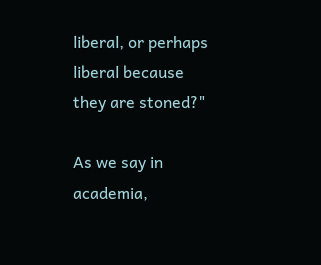liberal, or perhaps liberal because they are stoned?"

As we say in academia,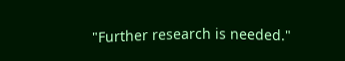"Further research is needed."